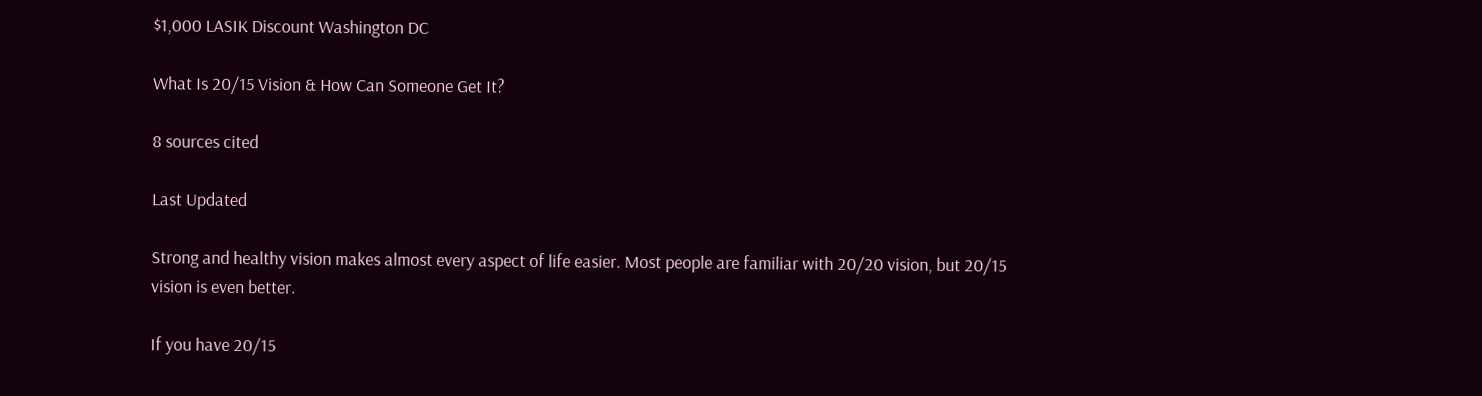$1,000 LASIK Discount Washington DC

What Is 20/15 Vision & How Can Someone Get It?

8 sources cited

Last Updated

Strong and healthy vision makes almost every aspect of life easier. Most people are familiar with 20/20 vision, but 20/15 vision is even better.

If you have 20/15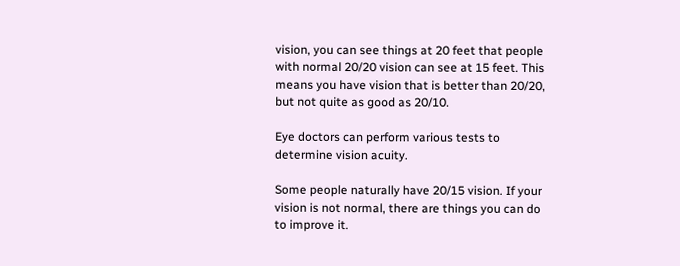vision, you can see things at 20 feet that people with normal 20/20 vision can see at 15 feet. This means you have vision that is better than 20/20, but not quite as good as 20/10.

Eye doctors can perform various tests to determine vision acuity.

Some people naturally have 20/15 vision. If your vision is not normal, there are things you can do to improve it.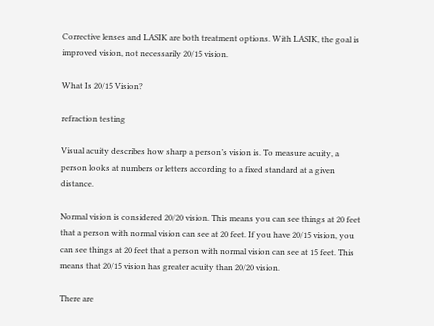Corrective lenses and LASIK are both treatment options. With LASIK, the goal is improved vision, not necessarily 20/15 vision.

What Is 20/15 Vision?

refraction testing

Visual acuity describes how sharp a person’s vision is. To measure acuity, a person looks at numbers or letters according to a fixed standard at a given distance.

Normal vision is considered 20/20 vision. This means you can see things at 20 feet that a person with normal vision can see at 20 feet. If you have 20/15 vision, you can see things at 20 feet that a person with normal vision can see at 15 feet. This means that 20/15 vision has greater acuity than 20/20 vision.

There are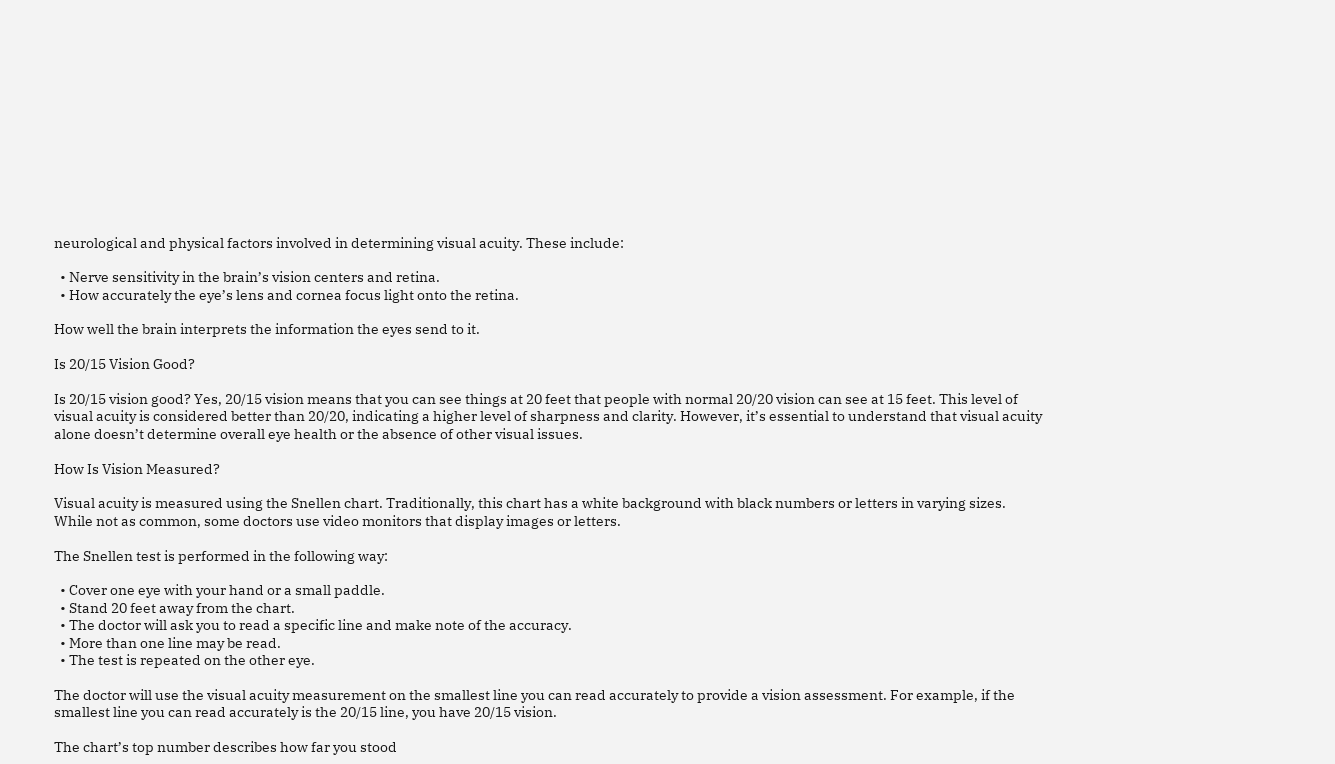neurological and physical factors involved in determining visual acuity. These include:

  • Nerve sensitivity in the brain’s vision centers and retina.
  • How accurately the eye’s lens and cornea focus light onto the retina.

How well the brain interprets the information the eyes send to it.

Is 20/15 Vision Good?

Is 20/15 vision good? Yes, 20/15 vision means that you can see things at 20 feet that people with normal 20/20 vision can see at 15 feet. This level of visual acuity is considered better than 20/20, indicating a higher level of sharpness and clarity. However, it’s essential to understand that visual acuity alone doesn’t determine overall eye health or the absence of other visual issues.

How Is Vision Measured?

Visual acuity is measured using the Snellen chart. Traditionally, this chart has a white background with black numbers or letters in varying sizes. While not as common, some doctors use video monitors that display images or letters.

The Snellen test is performed in the following way:

  • Cover one eye with your hand or a small paddle.
  • Stand 20 feet away from the chart.
  • The doctor will ask you to read a specific line and make note of the accuracy.
  • More than one line may be read.
  • The test is repeated on the other eye.

The doctor will use the visual acuity measurement on the smallest line you can read accurately to provide a vision assessment. For example, if the smallest line you can read accurately is the 20/15 line, you have 20/15 vision.

The chart’s top number describes how far you stood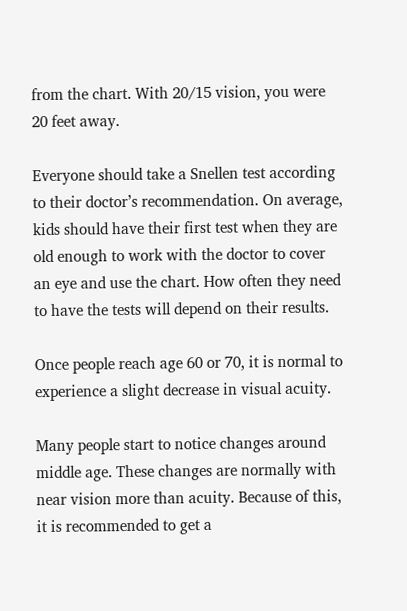from the chart. With 20/15 vision, you were 20 feet away.

Everyone should take a Snellen test according to their doctor’s recommendation. On average, kids should have their first test when they are old enough to work with the doctor to cover an eye and use the chart. How often they need to have the tests will depend on their results.

Once people reach age 60 or 70, it is normal to experience a slight decrease in visual acuity.

Many people start to notice changes around middle age. These changes are normally with near vision more than acuity. Because of this, it is recommended to get a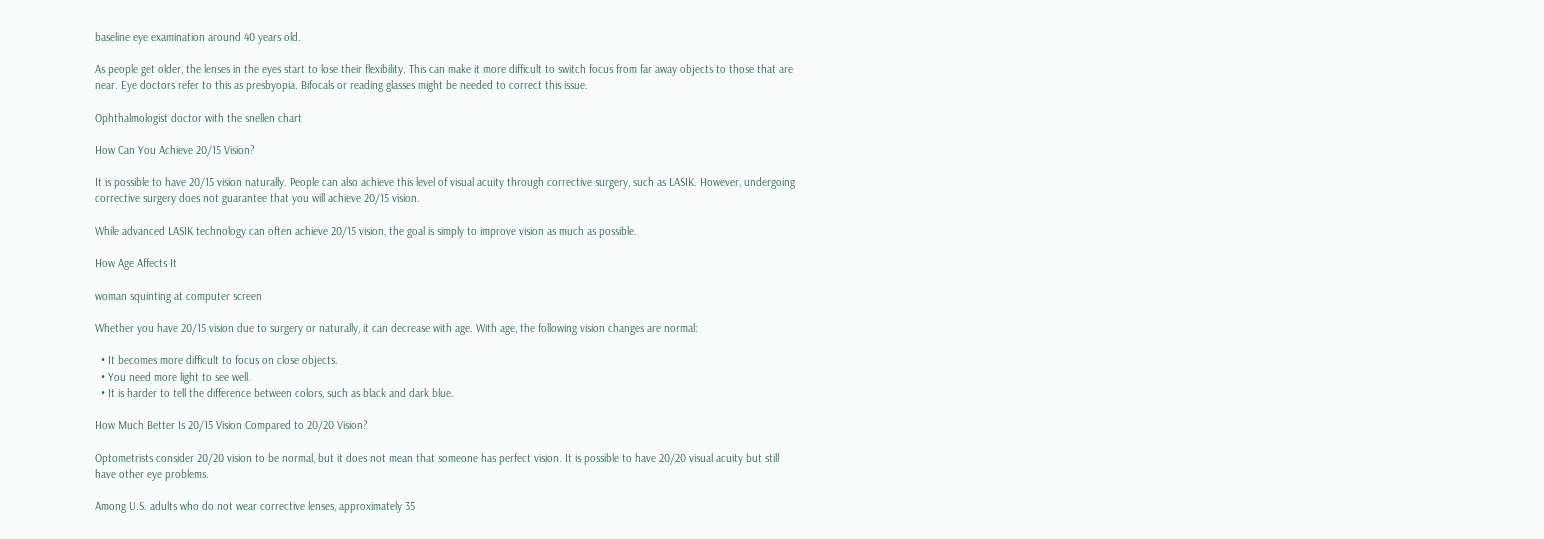baseline eye examination around 40 years old.

As people get older, the lenses in the eyes start to lose their flexibility. This can make it more difficult to switch focus from far away objects to those that are near. Eye doctors refer to this as presbyopia. Bifocals or reading glasses might be needed to correct this issue.

Ophthalmologist doctor with the snellen chart

How Can You Achieve 20/15 Vision?

It is possible to have 20/15 vision naturally. People can also achieve this level of visual acuity through corrective surgery, such as LASIK. However, undergoing corrective surgery does not guarantee that you will achieve 20/15 vision.

While advanced LASIK technology can often achieve 20/15 vision, the goal is simply to improve vision as much as possible.

How Age Affects It

woman squinting at computer screen

Whether you have 20/15 vision due to surgery or naturally, it can decrease with age. With age, the following vision changes are normal:

  • It becomes more difficult to focus on close objects.
  • You need more light to see well.
  • It is harder to tell the difference between colors, such as black and dark blue.

How Much Better Is 20/15 Vision Compared to 20/20 Vision?

Optometrists consider 20/20 vision to be normal, but it does not mean that someone has perfect vision. It is possible to have 20/20 visual acuity but still have other eye problems.

Among U.S. adults who do not wear corrective lenses, approximately 35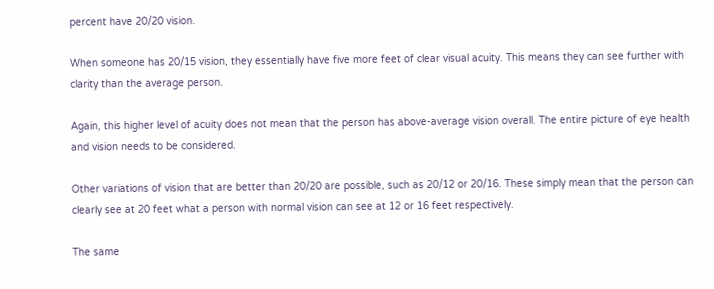percent have 20/20 vision.

When someone has 20/15 vision, they essentially have five more feet of clear visual acuity. This means they can see further with clarity than the average person.

Again, this higher level of acuity does not mean that the person has above-average vision overall. The entire picture of eye health and vision needs to be considered.

Other variations of vision that are better than 20/20 are possible, such as 20/12 or 20/16. These simply mean that the person can clearly see at 20 feet what a person with normal vision can see at 12 or 16 feet respectively.

The same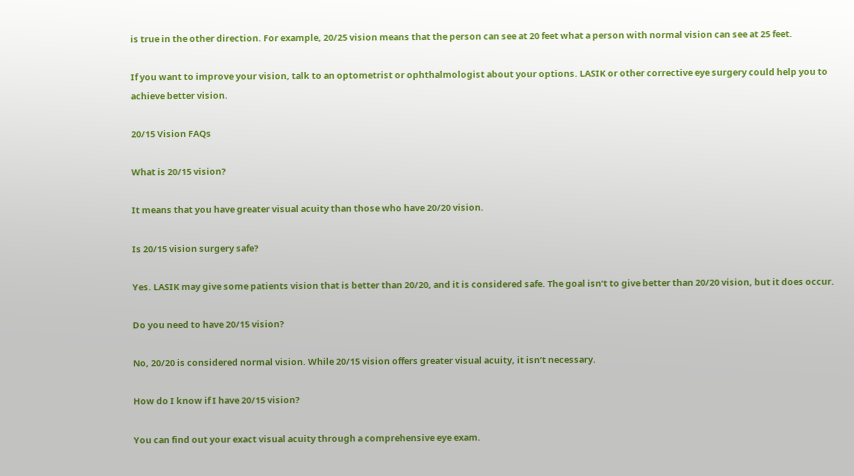is true in the other direction. For example, 20/25 vision means that the person can see at 20 feet what a person with normal vision can see at 25 feet.

If you want to improve your vision, talk to an optometrist or ophthalmologist about your options. LASIK or other corrective eye surgery could help you to achieve better vision.

20/15 Vision FAQs

What is 20/15 vision?

It means that you have greater visual acuity than those who have 20/20 vision.

Is 20/15 vision surgery safe?

Yes. LASIK may give some patients vision that is better than 20/20, and it is considered safe. The goal isn’t to give better than 20/20 vision, but it does occur.

Do you need to have 20/15 vision?

No, 20/20 is considered normal vision. While 20/15 vision offers greater visual acuity, it isn’t necessary.

How do I know if I have 20/15 vision?

You can find out your exact visual acuity through a comprehensive eye exam.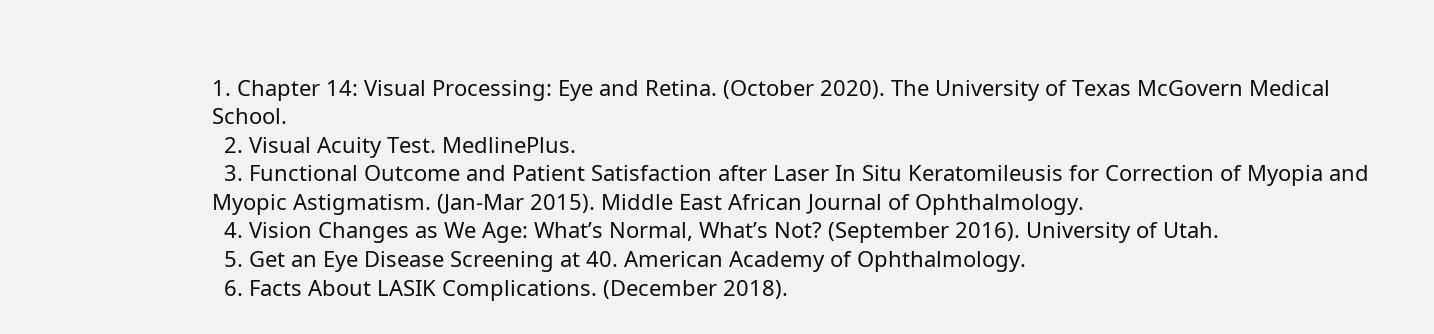1. Chapter 14: Visual Processing: Eye and Retina. (October 2020). The University of Texas McGovern Medical School.
  2. Visual Acuity Test. MedlinePlus.
  3. Functional Outcome and Patient Satisfaction after Laser In Situ Keratomileusis for Correction of Myopia and Myopic Astigmatism. (Jan-Mar 2015). Middle East African Journal of Ophthalmology.
  4. Vision Changes as We Age: What’s Normal, What’s Not? (September 2016). University of Utah.
  5. Get an Eye Disease Screening at 40. American Academy of Ophthalmology.
  6. Facts About LASIK Complications. (December 2018).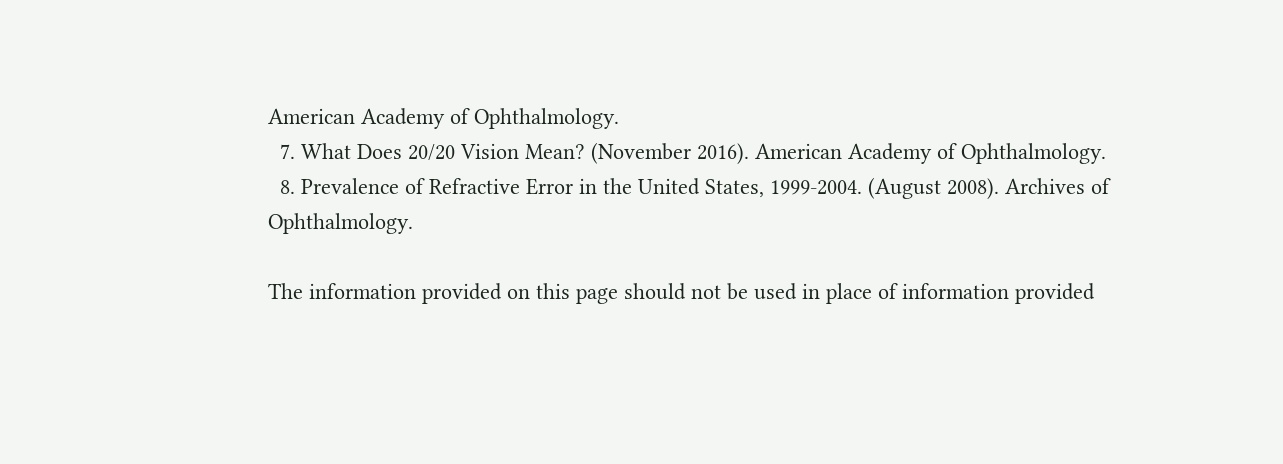American Academy of Ophthalmology.
  7. What Does 20/20 Vision Mean? (November 2016). American Academy of Ophthalmology.
  8. Prevalence of Refractive Error in the United States, 1999-2004. (August 2008). Archives of Ophthalmology.

The information provided on this page should not be used in place of information provided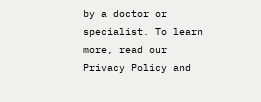by a doctor or specialist. To learn more, read our Privacy Policy and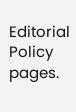Editorial Policy pages.